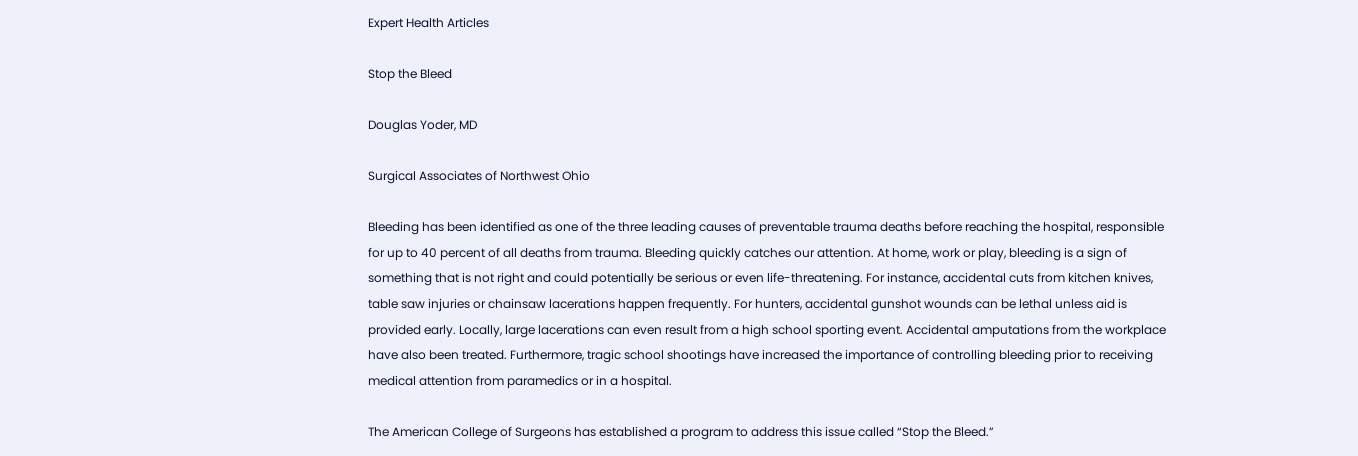Expert Health Articles

Stop the Bleed

Douglas Yoder, MD

Surgical Associates of Northwest Ohio

Bleeding has been identified as one of the three leading causes of preventable trauma deaths before reaching the hospital, responsible for up to 40 percent of all deaths from trauma. Bleeding quickly catches our attention. At home, work or play, bleeding is a sign of something that is not right and could potentially be serious or even life-threatening. For instance, accidental cuts from kitchen knives, table saw injuries or chainsaw lacerations happen frequently. For hunters, accidental gunshot wounds can be lethal unless aid is provided early. Locally, large lacerations can even result from a high school sporting event. Accidental amputations from the workplace have also been treated. Furthermore, tragic school shootings have increased the importance of controlling bleeding prior to receiving medical attention from paramedics or in a hospital.

The American College of Surgeons has established a program to address this issue called “Stop the Bleed.”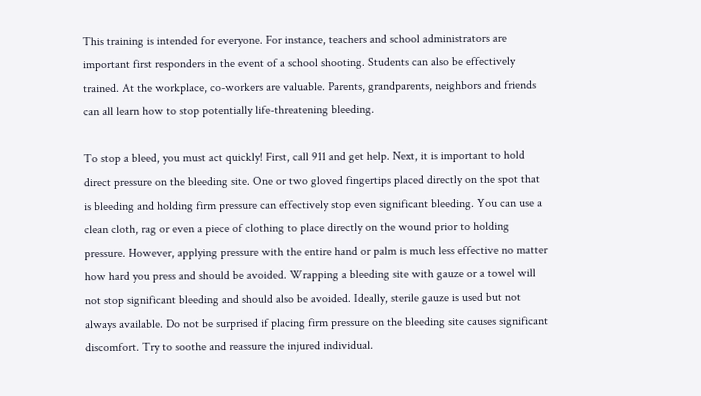This training is intended for everyone. For instance, teachers and school administrators are important first responders in the event of a school shooting. Students can also be effectively trained. At the workplace, co-workers are valuable. Parents, grandparents, neighbors and friends can all learn how to stop potentially life-threatening bleeding.

To stop a bleed, you must act quickly! First, call 911 and get help. Next, it is important to hold direct pressure on the bleeding site. One or two gloved fingertips placed directly on the spot that is bleeding and holding firm pressure can effectively stop even significant bleeding. You can use a clean cloth, rag or even a piece of clothing to place directly on the wound prior to holding pressure. However, applying pressure with the entire hand or palm is much less effective no matter how hard you press and should be avoided. Wrapping a bleeding site with gauze or a towel will not stop significant bleeding and should also be avoided. Ideally, sterile gauze is used but not always available. Do not be surprised if placing firm pressure on the bleeding site causes significant discomfort. Try to soothe and reassure the injured individual.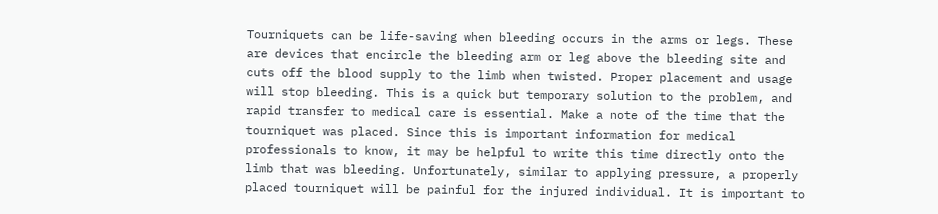Tourniquets can be life-saving when bleeding occurs in the arms or legs. These are devices that encircle the bleeding arm or leg above the bleeding site and cuts off the blood supply to the limb when twisted. Proper placement and usage will stop bleeding. This is a quick but temporary solution to the problem, and rapid transfer to medical care is essential. Make a note of the time that the tourniquet was placed. Since this is important information for medical professionals to know, it may be helpful to write this time directly onto the limb that was bleeding. Unfortunately, similar to applying pressure, a properly placed tourniquet will be painful for the injured individual. It is important to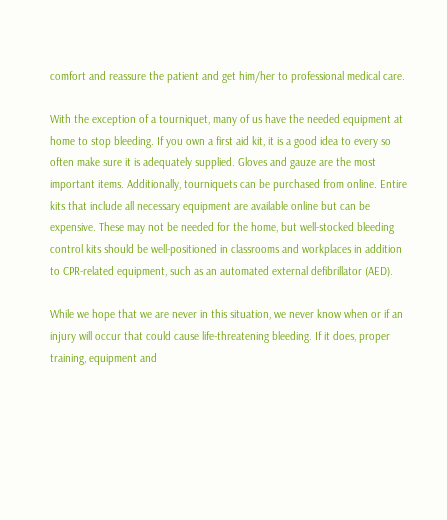comfort and reassure the patient and get him/her to professional medical care.

With the exception of a tourniquet, many of us have the needed equipment at home to stop bleeding. If you own a first aid kit, it is a good idea to every so often make sure it is adequately supplied. Gloves and gauze are the most important items. Additionally, tourniquets can be purchased from online. Entire kits that include all necessary equipment are available online but can be expensive. These may not be needed for the home, but well-stocked bleeding control kits should be well-positioned in classrooms and workplaces in addition to CPR-related equipment, such as an automated external defibrillator (AED).

While we hope that we are never in this situation, we never know when or if an injury will occur that could cause life-threatening bleeding. If it does, proper training, equipment and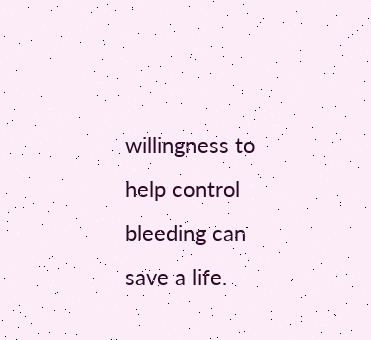willingness to help control bleeding can save a life.